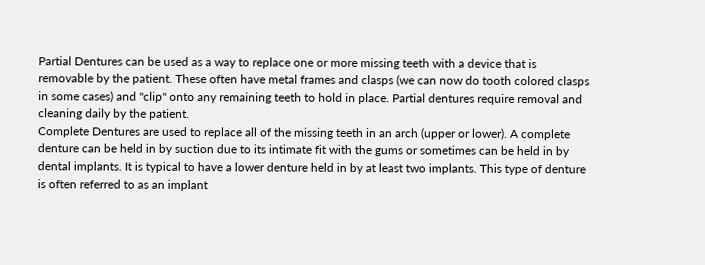Partial Dentures can be used as a way to replace one or more missing teeth with a device that is removable by the patient. These often have metal frames and clasps (we can now do tooth colored clasps in some cases) and "clip" onto any remaining teeth to hold in place. Partial dentures require removal and cleaning daily by the patient.
Complete Dentures are used to replace all of the missing teeth in an arch (upper or lower). A complete denture can be held in by suction due to its intimate fit with the gums or sometimes can be held in by dental implants. It is typical to have a lower denture held in by at least two implants. This type of denture is often referred to as an implant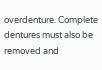overdenture. Complete dentures must also be removed and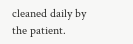cleaned daily by the patient.